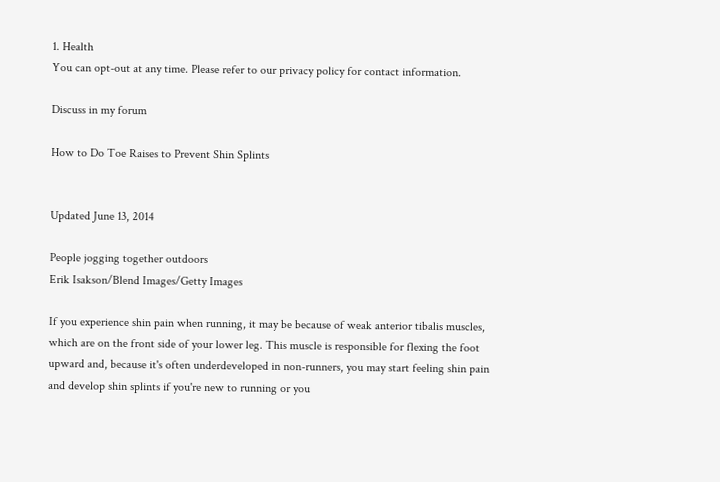1. Health
You can opt-out at any time. Please refer to our privacy policy for contact information.

Discuss in my forum

How to Do Toe Raises to Prevent Shin Splints


Updated June 13, 2014

People jogging together outdoors
Erik Isakson/Blend Images/Getty Images

If you experience shin pain when running, it may be because of weak anterior tibalis muscles, which are on the front side of your lower leg. This muscle is responsible for flexing the foot upward and, because it's often underdeveloped in non-runners, you may start feeling shin pain and develop shin splints if you're new to running or you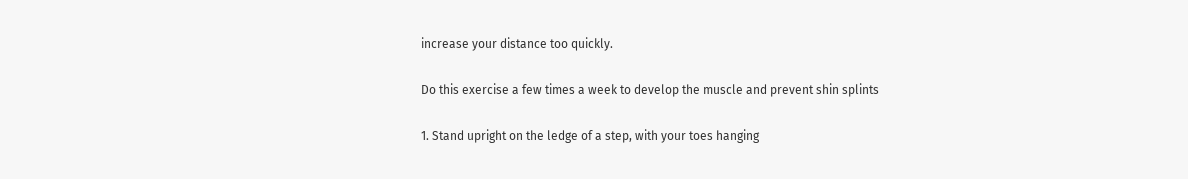increase your distance too quickly.

Do this exercise a few times a week to develop the muscle and prevent shin splints

1. Stand upright on the ledge of a step, with your toes hanging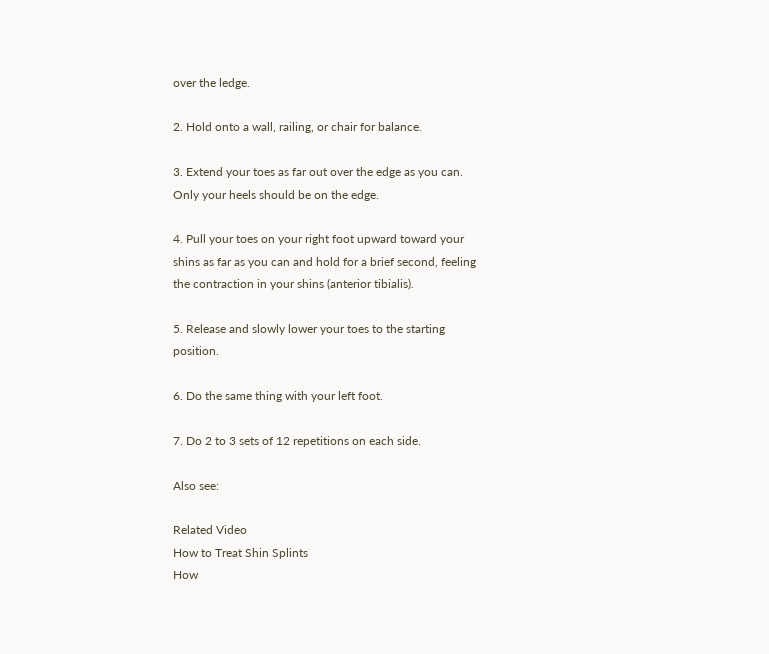over the ledge.

2. Hold onto a wall, railing, or chair for balance.

3. Extend your toes as far out over the edge as you can. Only your heels should be on the edge.

4. Pull your toes on your right foot upward toward your shins as far as you can and hold for a brief second, feeling the contraction in your shins (anterior tibialis).

5. Release and slowly lower your toes to the starting position.

6. Do the same thing with your left foot.

7. Do 2 to 3 sets of 12 repetitions on each side.

Also see:

Related Video
How to Treat Shin Splints
How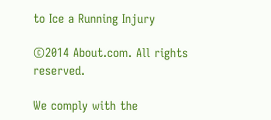to Ice a Running Injury

©2014 About.com. All rights reserved.

We comply with the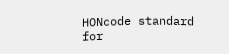HONcode standard
for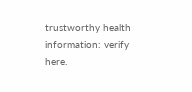trustworthy health
information: verify here.